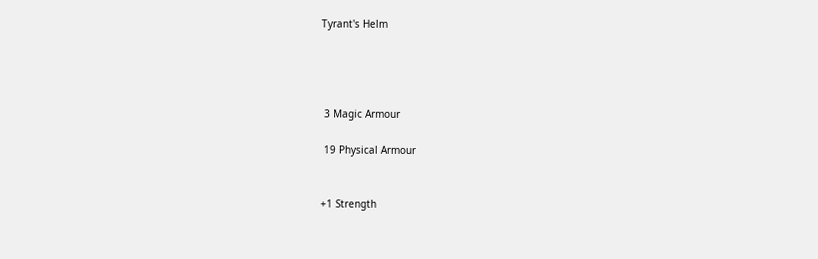Tyrant's Helm




 3 Magic Armour

 19 Physical Armour


+1 Strength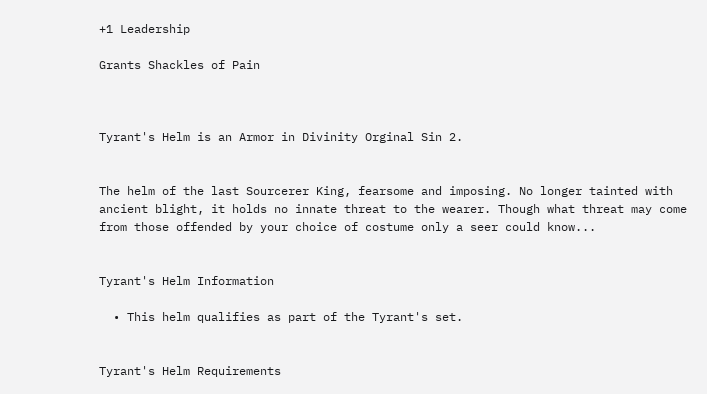+1 Leadership

Grants Shackles of Pain



Tyrant's Helm is an Armor in Divinity Orginal Sin 2.


The helm of the last Sourcerer King, fearsome and imposing. No longer tainted with ancient blight, it holds no innate threat to the wearer. Though what threat may come from those offended by your choice of costume only a seer could know...


Tyrant's Helm Information

  • This helm qualifies as part of the Tyrant's set.


Tyrant's Helm Requirements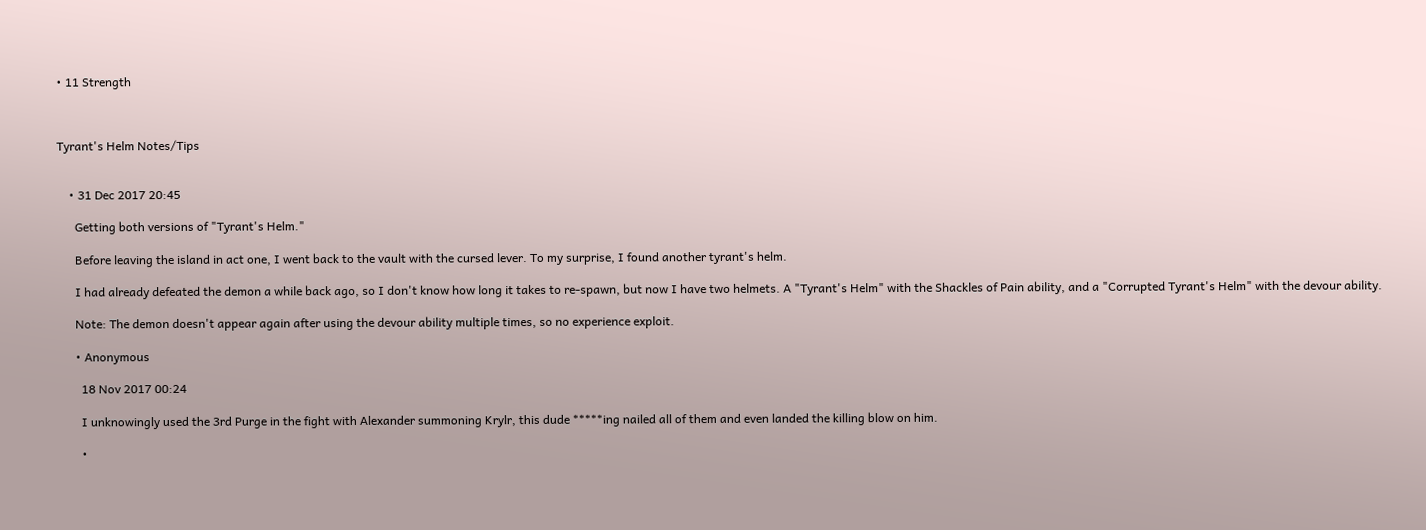• 11 Strength



Tyrant's Helm Notes/Tips


    • 31 Dec 2017 20:45

      Getting both versions of "Tyrant's Helm."

      Before leaving the island in act one, I went back to the vault with the cursed lever. To my surprise, I found another tyrant's helm.

      I had already defeated the demon a while back ago, so I don't know how long it takes to re-spawn, but now I have two helmets. A "Tyrant's Helm" with the Shackles of Pain ability, and a "Corrupted Tyrant's Helm" with the devour ability.

      Note: The demon doesn't appear again after using the devour ability multiple times, so no experience exploit.

      • Anonymous

        18 Nov 2017 00:24

        I unknowingly used the 3rd Purge in the fight with Alexander summoning Krylr, this dude *****ing nailed all of them and even landed the killing blow on him.

        •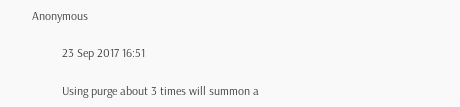Anonymous

          23 Sep 2017 16:51

          Using purge about 3 times will summon a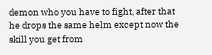demon who you have to fight, after that he drops the same helm except now the skill you get from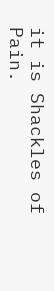it is Shackles of Pain.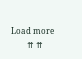Load more
        ⇈ ⇈